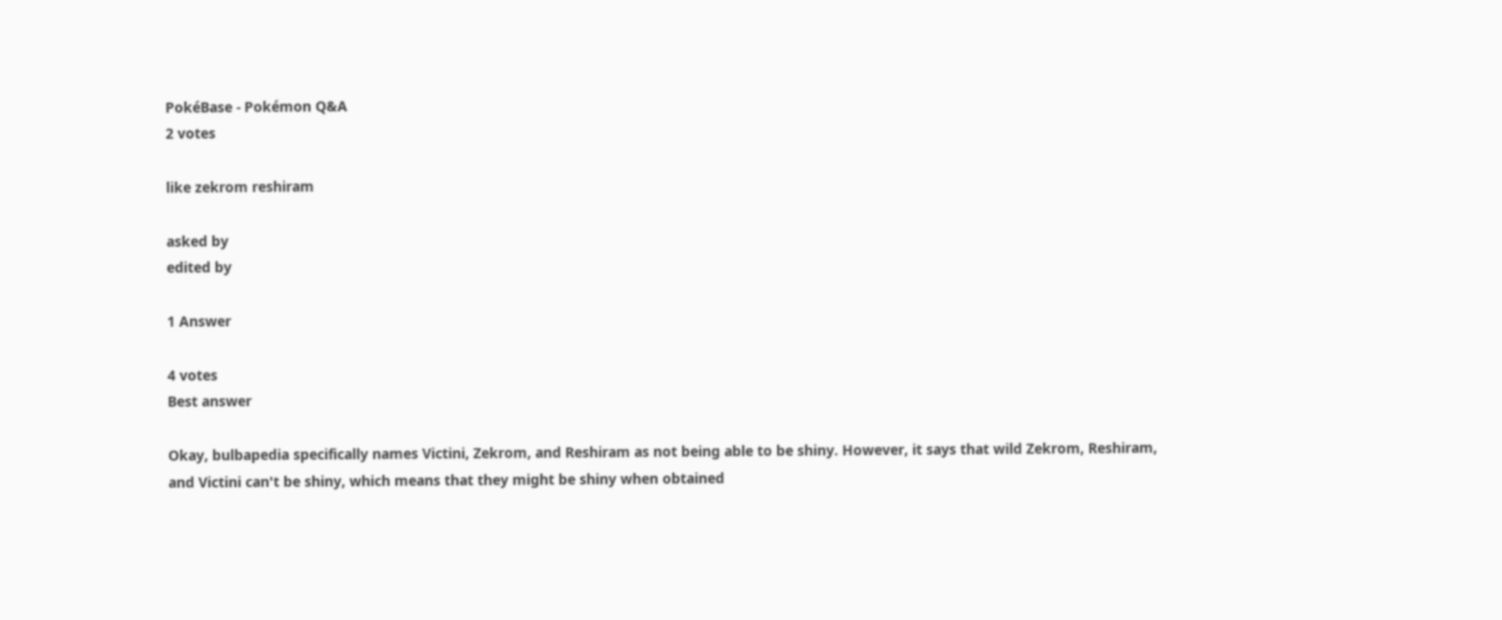PokéBase - Pokémon Q&A
2 votes

like zekrom reshiram

asked by
edited by

1 Answer

4 votes
Best answer

Okay, bulbapedia specifically names Victini, Zekrom, and Reshiram as not being able to be shiny. However, it says that wild Zekrom, Reshiram, and Victini can't be shiny, which means that they might be shiny when obtained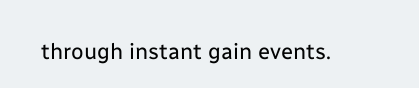through instant gain events.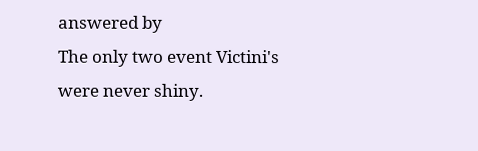answered by
The only two event Victini's were never shiny.